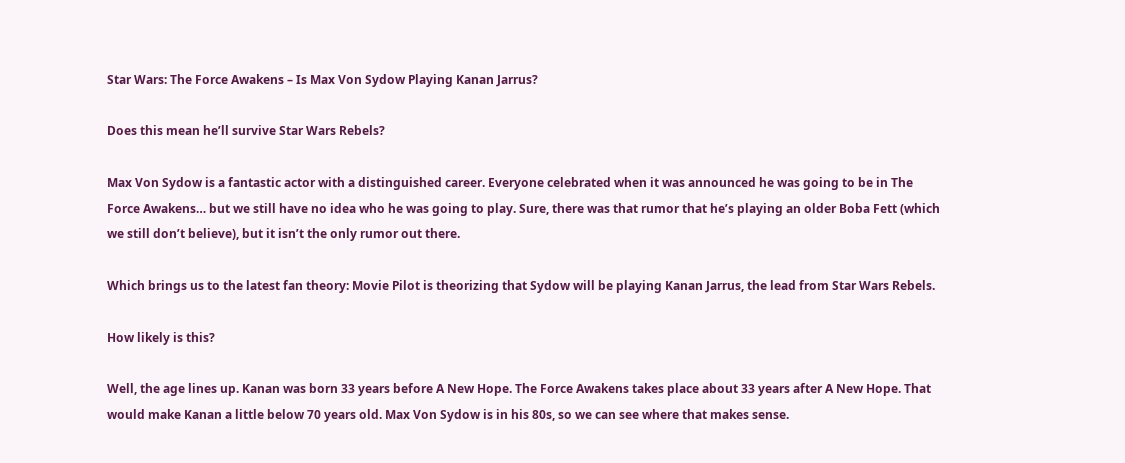Star Wars: The Force Awakens – Is Max Von Sydow Playing Kanan Jarrus?

Does this mean he’ll survive Star Wars Rebels?

Max Von Sydow is a fantastic actor with a distinguished career. Everyone celebrated when it was announced he was going to be in The Force Awakens… but we still have no idea who he was going to play. Sure, there was that rumor that he’s playing an older Boba Fett (which we still don’t believe), but it isn’t the only rumor out there.

Which brings us to the latest fan theory: Movie Pilot is theorizing that Sydow will be playing Kanan Jarrus, the lead from Star Wars Rebels.

How likely is this?

Well, the age lines up. Kanan was born 33 years before A New Hope. The Force Awakens takes place about 33 years after A New Hope. That would make Kanan a little below 70 years old. Max Von Sydow is in his 80s, so we can see where that makes sense.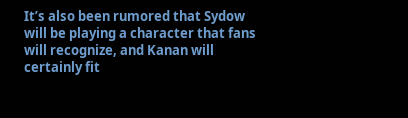It’s also been rumored that Sydow will be playing a character that fans will recognize, and Kanan will certainly fit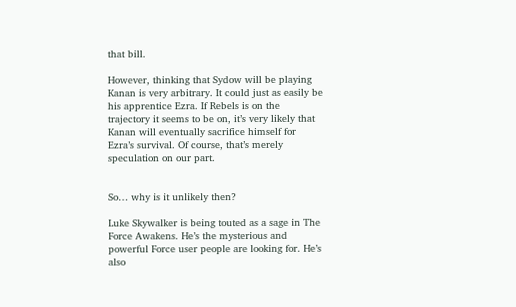that bill.

However, thinking that Sydow will be playing Kanan is very arbitrary. It could just as easily be his apprentice Ezra. If Rebels is on the trajectory it seems to be on, it’s very likely that Kanan will eventually sacrifice himself for Ezra’s survival. Of course, that’s merely speculation on our part.


So… why is it unlikely then?

Luke Skywalker is being touted as a sage in The Force Awakens. He’s the mysterious and powerful Force user people are looking for. He’s also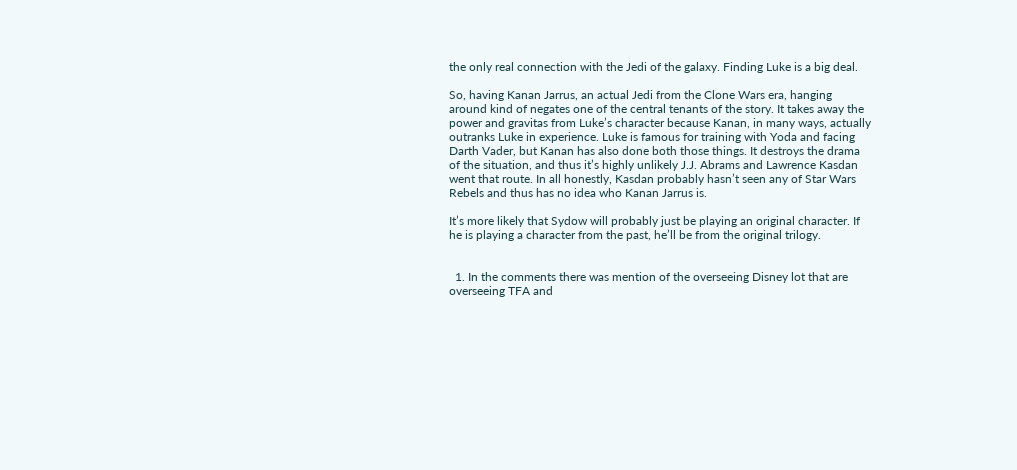the only real connection with the Jedi of the galaxy. Finding Luke is a big deal.

So, having Kanan Jarrus, an actual Jedi from the Clone Wars era, hanging around kind of negates one of the central tenants of the story. It takes away the power and gravitas from Luke’s character because Kanan, in many ways, actually outranks Luke in experience. Luke is famous for training with Yoda and facing Darth Vader, but Kanan has also done both those things. It destroys the drama of the situation, and thus it’s highly unlikely J.J. Abrams and Lawrence Kasdan went that route. In all honestly, Kasdan probably hasn’t seen any of Star Wars Rebels and thus has no idea who Kanan Jarrus is.

It’s more likely that Sydow will probably just be playing an original character. If he is playing a character from the past, he’ll be from the original trilogy.


  1. In the comments there was mention of the overseeing Disney lot that are overseeing TFA and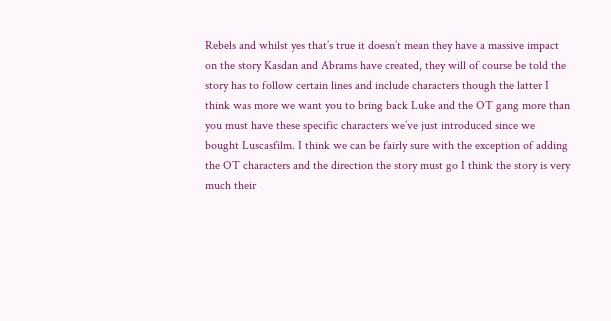Rebels and whilst yes that’s true it doesn’t mean they have a massive impact on the story Kasdan and Abrams have created, they will of course be told the story has to follow certain lines and include characters though the latter I think was more we want you to bring back Luke and the OT gang more than you must have these specific characters we’ve just introduced since we bought Luscasfilm. I think we can be fairly sure with the exception of adding the OT characters and the direction the story must go I think the story is very much their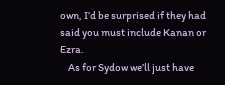own, I’d be surprised if they had said you must include Kanan or Ezra.
    As for Sydow we’ll just have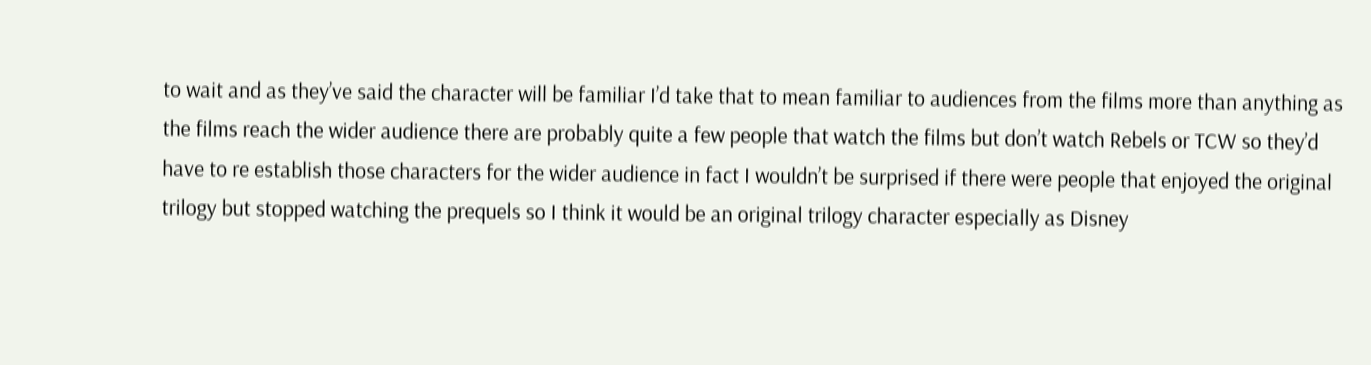to wait and as they’ve said the character will be familiar I’d take that to mean familiar to audiences from the films more than anything as the films reach the wider audience there are probably quite a few people that watch the films but don’t watch Rebels or TCW so they’d have to re establish those characters for the wider audience in fact I wouldn’t be surprised if there were people that enjoyed the original trilogy but stopped watching the prequels so I think it would be an original trilogy character especially as Disney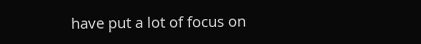have put a lot of focus on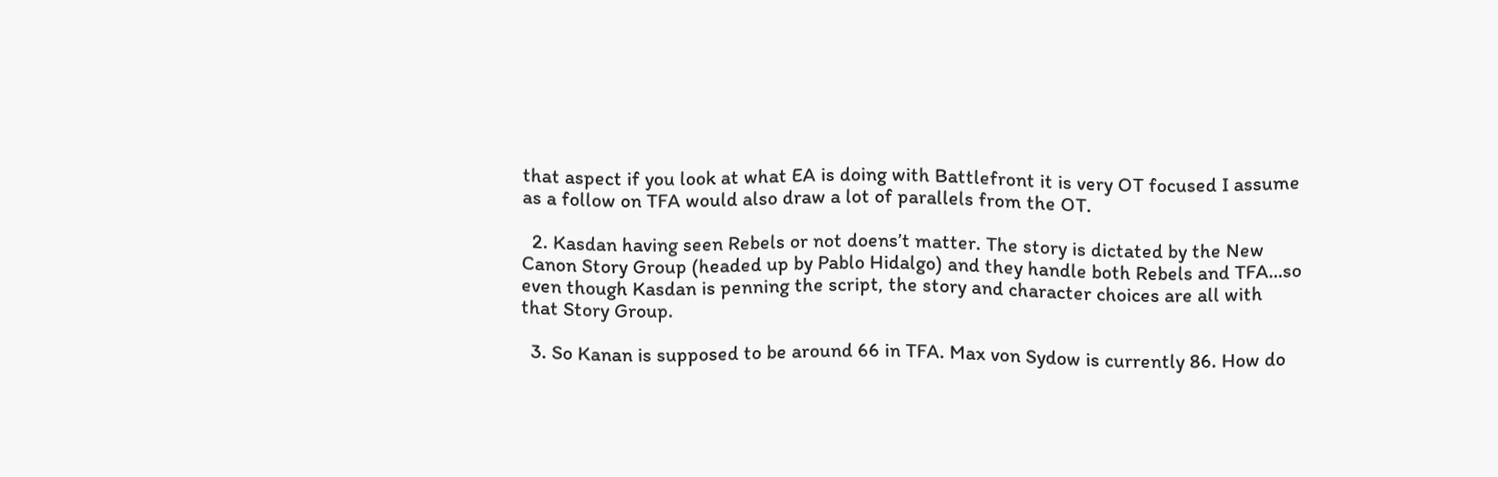that aspect if you look at what EA is doing with Battlefront it is very OT focused I assume as a follow on TFA would also draw a lot of parallels from the OT.

  2. Kasdan having seen Rebels or not doens’t matter. The story is dictated by the New Canon Story Group (headed up by Pablo Hidalgo) and they handle both Rebels and TFA…so even though Kasdan is penning the script, the story and character choices are all with that Story Group.

  3. So Kanan is supposed to be around 66 in TFA. Max von Sydow is currently 86. How do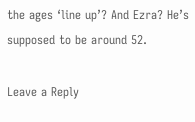the ages ‘line up’? And Ezra? He’s supposed to be around 52.

Leave a Reply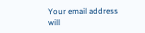Your email address will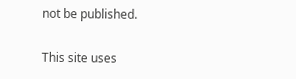not be published.

This site uses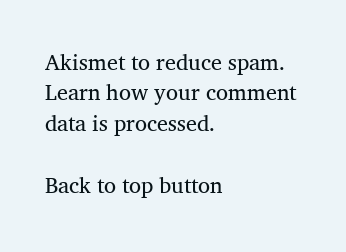Akismet to reduce spam. Learn how your comment data is processed.

Back to top button